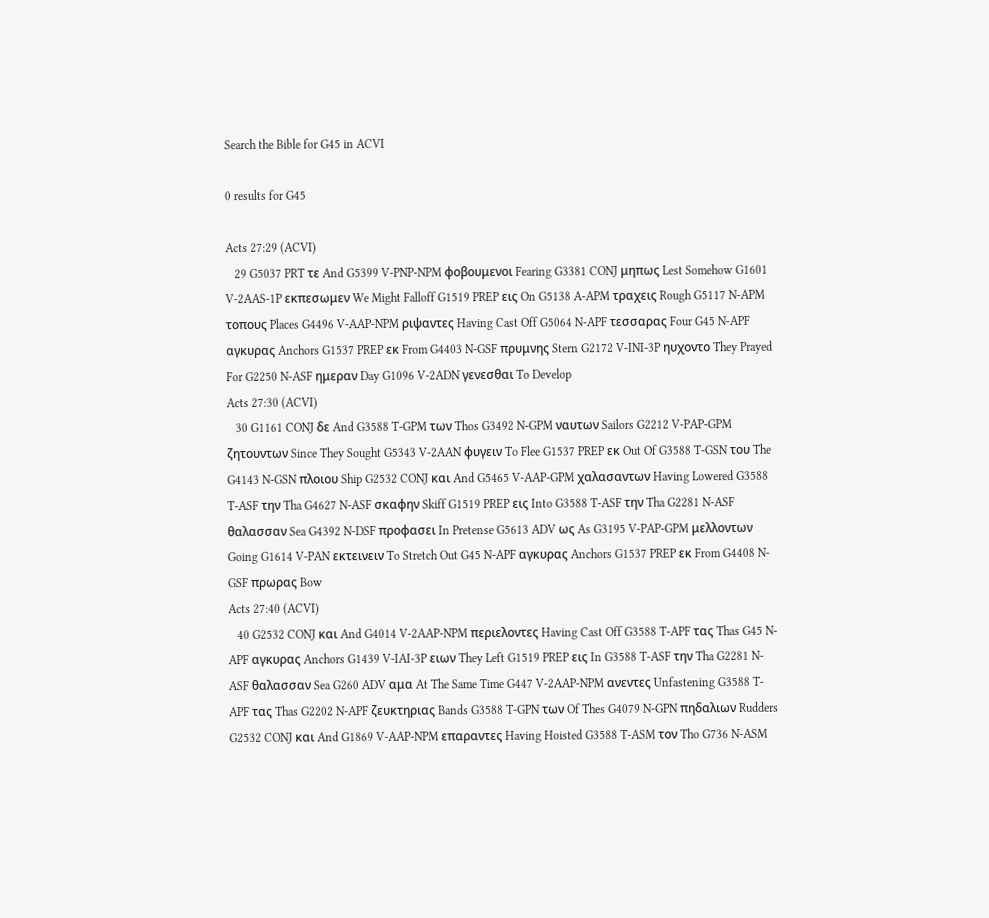Search the Bible for G45 in ACVI

0 results for G45

Acts 27:29 (ACVI)
   29 G5037 PRT τε And G5399 V-PNP-NPM φοβουμενοι Fearing G3381 CONJ μηπως Lest Somehow G1601 V-2AAS-1P εκπεσωμεν We Might Falloff G1519 PREP εις On G5138 A-APM τραχεις Rough G5117 N-APM τοπους Places G4496 V-AAP-NPM ριψαντες Having Cast Off G5064 N-APF τεσσαρας Four G45 N-APF αγκυρας Anchors G1537 PREP εκ From G4403 N-GSF πρυμνης Stern G2172 V-INI-3P ηυχοντο They Prayed For G2250 N-ASF ημεραν Day G1096 V-2ADN γενεσθαι To Develop
Acts 27:30 (ACVI)
   30 G1161 CONJ δε And G3588 T-GPM των Thos G3492 N-GPM ναυτων Sailors G2212 V-PAP-GPM ζητουντων Since They Sought G5343 V-2AAN φυγειν To Flee G1537 PREP εκ Out Of G3588 T-GSN του The G4143 N-GSN πλοιου Ship G2532 CONJ και And G5465 V-AAP-GPM χαλασαντων Having Lowered G3588 T-ASF την Tha G4627 N-ASF σκαφην Skiff G1519 PREP εις Into G3588 T-ASF την Tha G2281 N-ASF θαλασσαν Sea G4392 N-DSF προφασει In Pretense G5613 ADV ως As G3195 V-PAP-GPM μελλοντων Going G1614 V-PAN εκτεινειν To Stretch Out G45 N-APF αγκυρας Anchors G1537 PREP εκ From G4408 N-GSF πρωρας Bow
Acts 27:40 (ACVI)
   40 G2532 CONJ και And G4014 V-2AAP-NPM περιελοντες Having Cast Off G3588 T-APF τας Thas G45 N-APF αγκυρας Anchors G1439 V-IAI-3P ειων They Left G1519 PREP εις In G3588 T-ASF την Tha G2281 N-ASF θαλασσαν Sea G260 ADV αμα At The Same Time G447 V-2AAP-NPM ανεντες Unfastening G3588 T-APF τας Thas G2202 N-APF ζευκτηριας Bands G3588 T-GPN των Of Thes G4079 N-GPN πηδαλιων Rudders G2532 CONJ και And G1869 V-AAP-NPM επαραντες Having Hoisted G3588 T-ASM τον Tho G736 N-ASM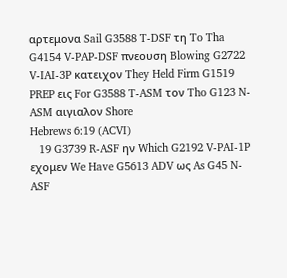αρτεμονα Sail G3588 T-DSF τη To Tha G4154 V-PAP-DSF πνεουση Blowing G2722 V-IAI-3P κατειχον They Held Firm G1519 PREP εις For G3588 T-ASM τον Tho G123 N-ASM αιγιαλον Shore
Hebrews 6:19 (ACVI)
   19 G3739 R-ASF ην Which G2192 V-PAI-1P εχομεν We Have G5613 ADV ως As G45 N-ASF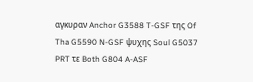αγκυραν Anchor G3588 T-GSF της Of Tha G5590 N-GSF ψυχης Soul G5037 PRT τε Both G804 A-ASF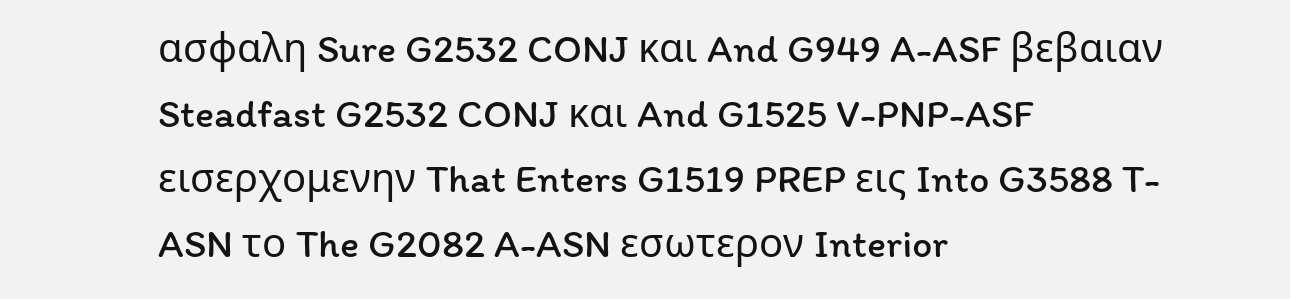ασφαλη Sure G2532 CONJ και And G949 A-ASF βεβαιαν Steadfast G2532 CONJ και And G1525 V-PNP-ASF εισερχομενην That Enters G1519 PREP εις Into G3588 T-ASN το The G2082 A-ASN εσωτερον Interior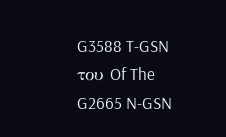G3588 T-GSN του Of The G2665 N-GSN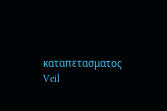καταπετασματος Veil